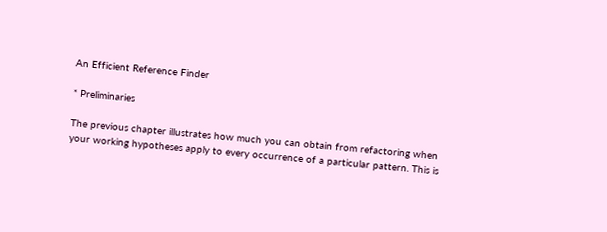An Efficient Reference Finder

* Preliminaries

The previous chapter illustrates how much you can obtain from refactoring when your working hypotheses apply to every occurrence of a particular pattern. This is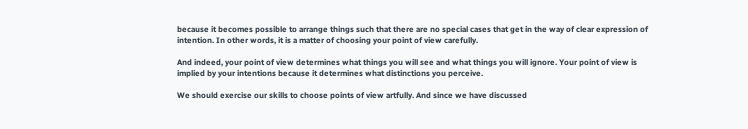because it becomes possible to arrange things such that there are no special cases that get in the way of clear expression of intention. In other words, it is a matter of choosing your point of view carefully.

And indeed, your point of view determines what things you will see and what things you will ignore. Your point of view is implied by your intentions because it determines what distinctions you perceive.

We should exercise our skills to choose points of view artfully. And since we have discussed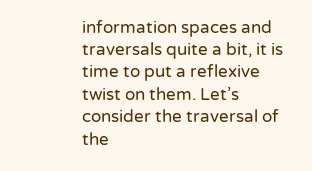information spaces and traversals quite a bit, it is time to put a reflexive twist on them. Let’s consider the traversal of the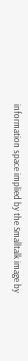information space implied by the Smalltalk image by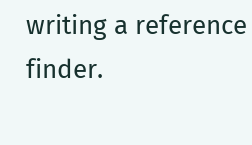writing a reference finder.